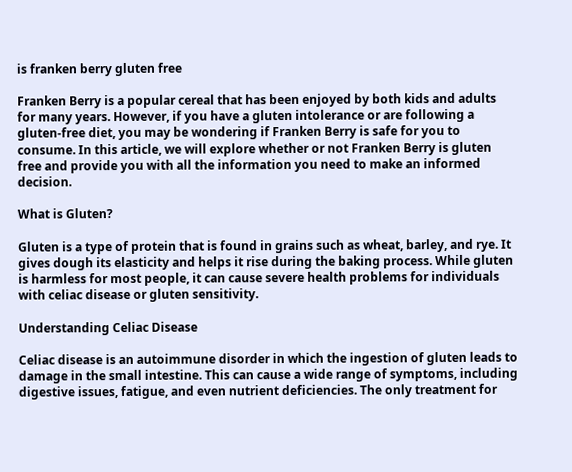is franken berry gluten free

Franken Berry is a popular cereal that has been enjoyed by both kids and adults for many years. However, if you have a gluten intolerance or are following a gluten-free diet, you may be wondering if Franken Berry is safe for you to consume. In this article, we will explore whether or not Franken Berry is gluten free and provide you with all the information you need to make an informed decision.

What is Gluten?

Gluten is a type of protein that is found in grains such as wheat, barley, and rye. It gives dough its elasticity and helps it rise during the baking process. While gluten is harmless for most people, it can cause severe health problems for individuals with celiac disease or gluten sensitivity.

Understanding Celiac Disease

Celiac disease is an autoimmune disorder in which the ingestion of gluten leads to damage in the small intestine. This can cause a wide range of symptoms, including digestive issues, fatigue, and even nutrient deficiencies. The only treatment for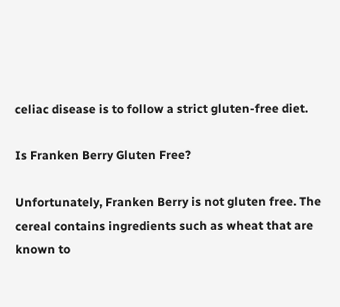celiac disease is to follow a strict gluten-free diet.

Is Franken Berry Gluten Free?

Unfortunately, Franken Berry is not gluten free. The cereal contains ingredients such as wheat that are known to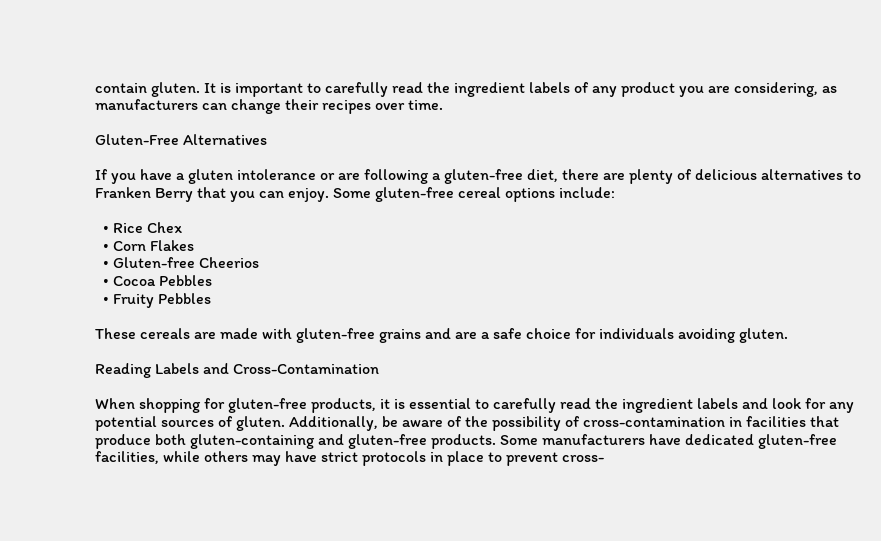contain gluten. It is important to carefully read the ingredient labels of any product you are considering, as manufacturers can change their recipes over time.

Gluten-Free Alternatives

If you have a gluten intolerance or are following a gluten-free diet, there are plenty of delicious alternatives to Franken Berry that you can enjoy. Some gluten-free cereal options include:

  • Rice Chex
  • Corn Flakes
  • Gluten-free Cheerios
  • Cocoa Pebbles
  • Fruity Pebbles

These cereals are made with gluten-free grains and are a safe choice for individuals avoiding gluten.

Reading Labels and Cross-Contamination

When shopping for gluten-free products, it is essential to carefully read the ingredient labels and look for any potential sources of gluten. Additionally, be aware of the possibility of cross-contamination in facilities that produce both gluten-containing and gluten-free products. Some manufacturers have dedicated gluten-free facilities, while others may have strict protocols in place to prevent cross-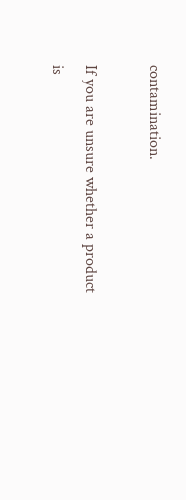contamination.

If you are unsure whether a product is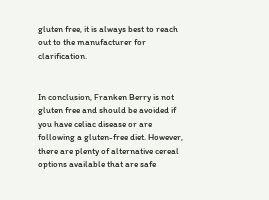gluten free, it is always best to reach out to the manufacturer for clarification.


In conclusion, Franken Berry is not gluten free and should be avoided if you have celiac disease or are following a gluten-free diet. However, there are plenty of alternative cereal options available that are safe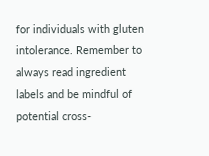for individuals with gluten intolerance. Remember to always read ingredient labels and be mindful of potential cross-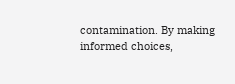contamination. By making informed choices,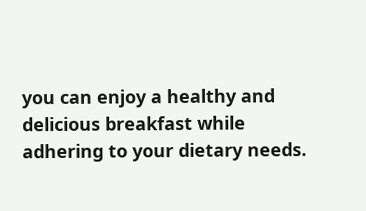you can enjoy a healthy and delicious breakfast while adhering to your dietary needs.